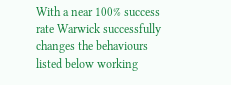With a near 100% success rate Warwick successfully changes the behaviours listed below working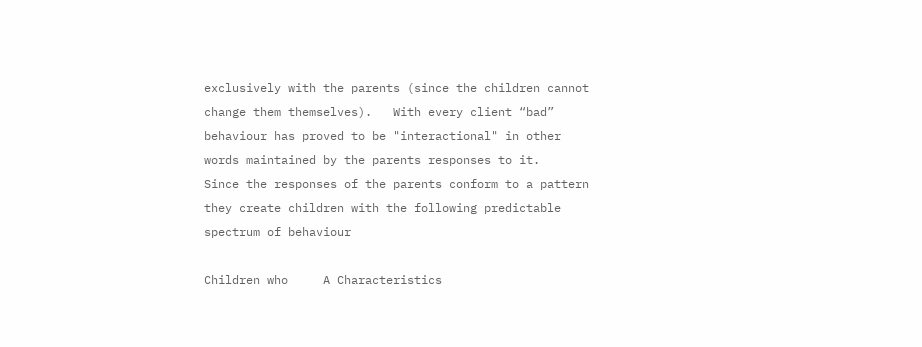exclusively with the parents (since the children cannot change them themselves).   With every client “bad” behaviour has proved to be "interactional" in other words maintained by the parents responses to it.   Since the responses of the parents conform to a pattern they create children with the following predictable spectrum of behaviour

Children who     A Characteristics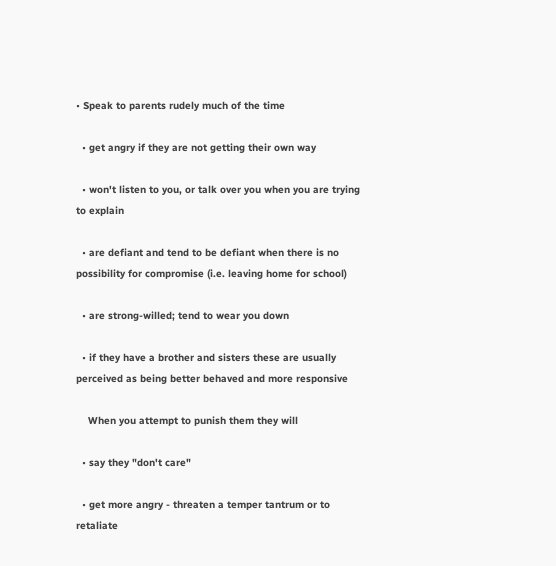• Speak to parents rudely much of the time

  • get angry if they are not getting their own way

  • won't listen to you, or talk over you when you are trying to explain

  • are defiant and tend to be defiant when there is no possibility for compromise (i.e. leaving home for school)

  • are strong-willed; tend to wear you down

  • if they have a brother and sisters these are usually perceived as being better behaved and more responsive

    When you attempt to punish them they will

  • say they "don't care"

  • get more angry - threaten a temper tantrum or to retaliate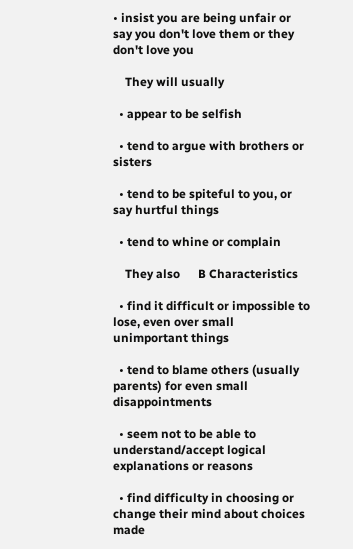• insist you are being unfair or say you don't love them or they don't love you

    They will usually

  • appear to be selfish

  • tend to argue with brothers or sisters

  • tend to be spiteful to you, or say hurtful things

  • tend to whine or complain

    They also      B Characteristics

  • find it difficult or impossible to lose, even over small unimportant things

  • tend to blame others (usually parents) for even small disappointments

  • seem not to be able to understand/accept logical explanations or reasons

  • find difficulty in choosing or change their mind about choices made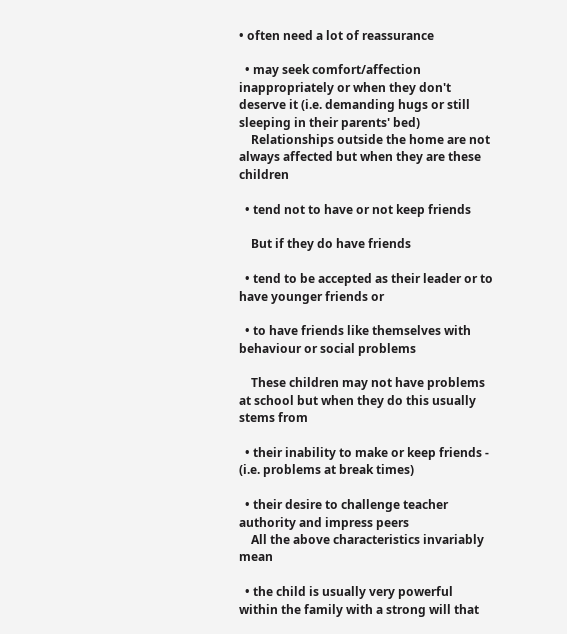• often need a lot of reassurance

  • may seek comfort/affection inappropriately or when they don't deserve it (i.e. demanding hugs or still sleeping in their parents' bed)
    Relationships outside the home are not always affected but when they are these children

  • tend not to have or not keep friends

    But if they do have friends

  • tend to be accepted as their leader or to have younger friends or

  • to have friends like themselves with behaviour or social problems

    These children may not have problems at school but when they do this usually stems from

  • their inability to make or keep friends - (i.e. problems at break times)

  • their desire to challenge teacher authority and impress peers
    All the above characteristics invariably mean

  • the child is usually very powerful within the family with a strong will that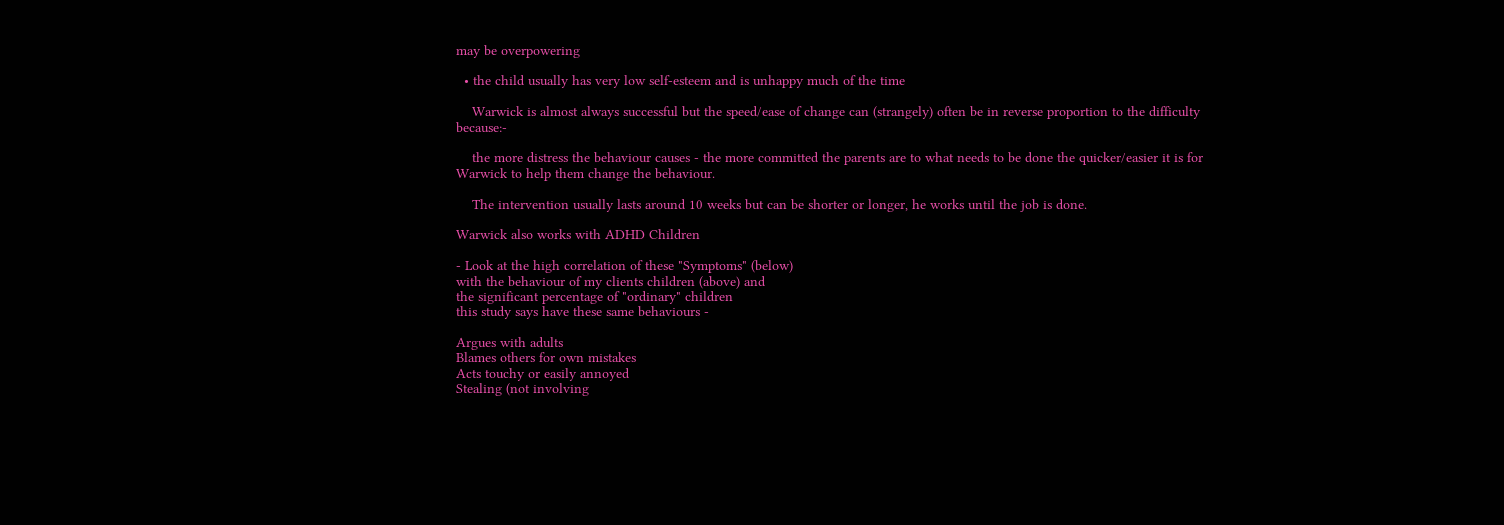may be overpowering

  • the child usually has very low self-esteem and is unhappy much of the time

    Warwick is almost always successful but the speed/ease of change can (strangely) often be in reverse proportion to the difficulty because:-

    the more distress the behaviour causes - the more committed the parents are to what needs to be done the quicker/easier it is for Warwick to help them change the behaviour.

    The intervention usually lasts around 10 weeks but can be shorter or longer, he works until the job is done.

Warwick also works with ADHD Children

- Look at the high correlation of these "Symptoms" (below)
with the behaviour of my clients children (above) and
the significant percentage of "ordinary" children
this study says have these same behaviours -

Argues with adults
Blames others for own mistakes
Acts touchy or easily annoyed
Stealing (not involving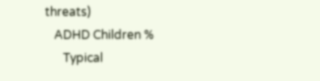threats)
   ADHD Children %
      Typical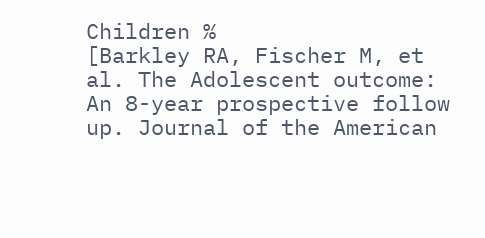Children %
[Barkley RA, Fischer M, et al. The Adolescent outcome: An 8-year prospective follow up. Journal of the American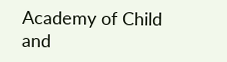Academy of Child and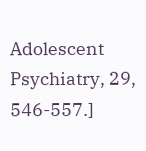Adolescent Psychiatry, 29, 546-557.]